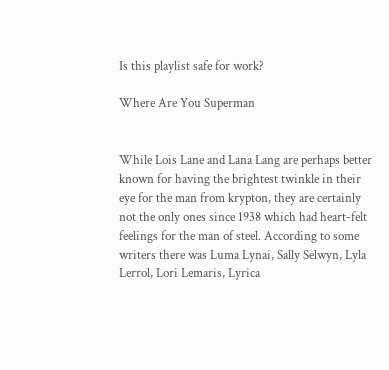Is this playlist safe for work?

Where Are You Superman


While Lois Lane and Lana Lang are perhaps better known for having the brightest twinkle in their eye for the man from krypton, they are certainly not the only ones since 1938 which had heart-felt feelings for the man of steel. According to some writers there was Luma Lynai, Sally Selwyn, Lyla Lerrol, Lori Lemaris, Lyrica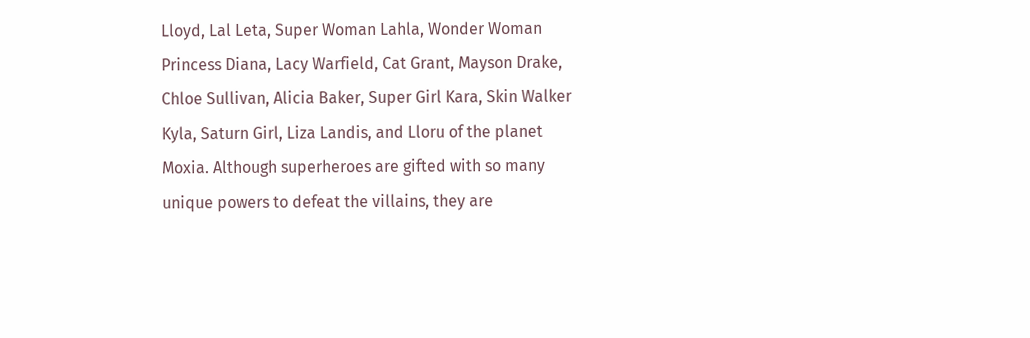Lloyd, Lal Leta, Super Woman Lahla, Wonder Woman Princess Diana, Lacy Warfield, Cat Grant, Mayson Drake, Chloe Sullivan, Alicia Baker, Super Girl Kara, Skin Walker Kyla, Saturn Girl, Liza Landis, and Lloru of the planet Moxia. Although superheroes are gifted with so many unique powers to defeat the villains, they are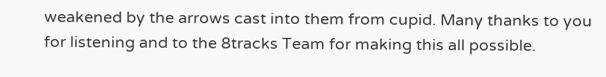weakened by the arrows cast into them from cupid. Many thanks to you for listening and to the 8tracks Team for making this all possible.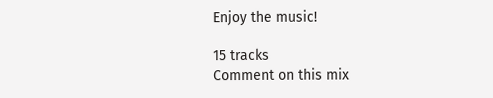Enjoy the music!

15 tracks
Comment on this mix